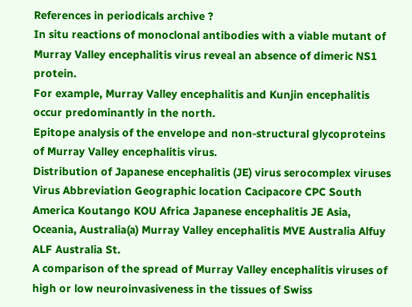References in periodicals archive ?
In situ reactions of monoclonal antibodies with a viable mutant of Murray Valley encephalitis virus reveal an absence of dimeric NS1 protein.
For example, Murray Valley encephalitis and Kunjin encephalitis occur predominantly in the north.
Epitope analysis of the envelope and non-structural glycoproteins of Murray Valley encephalitis virus.
Distribution of Japanese encephalitis (JE) virus serocomplex viruses Virus Abbreviation Geographic location Cacipacore CPC South America Koutango KOU Africa Japanese encephalitis JE Asia, Oceania, Australia(a) Murray Valley encephalitis MVE Australia Alfuy ALF Australia St.
A comparison of the spread of Murray Valley encephalitis viruses of high or low neuroinvasiveness in the tissues of Swiss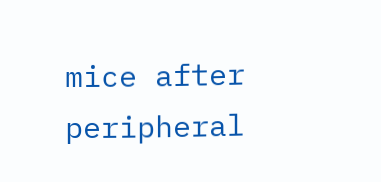mice after peripheral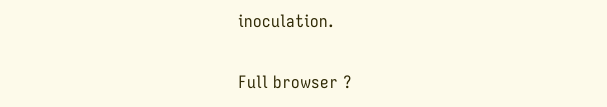inoculation.

Full browser ?